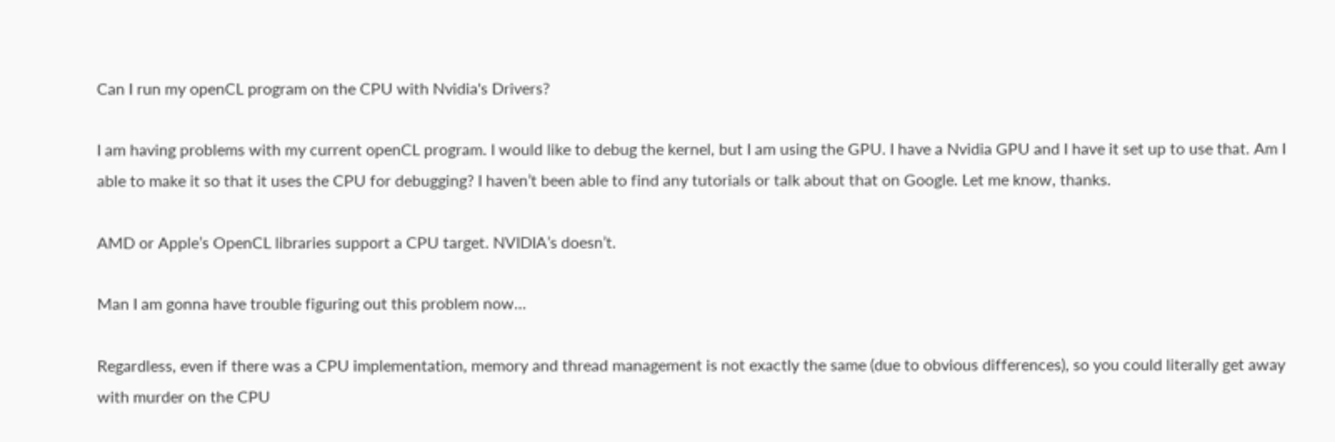Can I run my openCL program on the CPU with Nvidia's Drivers?

I am having problems with my current openCL program. I would like to debug the kernel, but I am using the GPU. I have a Nvidia GPU and I have it set up to use that. Am I able to make it so that it uses the CPU for debugging? I haven’t been able to find any tutorials or talk about that on Google. Let me know, thanks.

AMD or Apple’s OpenCL libraries support a CPU target. NVIDIA’s doesn’t.

Man I am gonna have trouble figuring out this problem now…

Regardless, even if there was a CPU implementation, memory and thread management is not exactly the same (due to obvious differences), so you could literally get away with murder on the CPU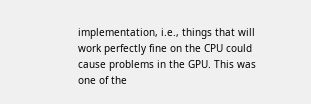implementation, i.e., things that will work perfectly fine on the CPU could cause problems in the GPU. This was one of the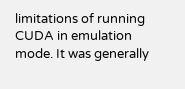limitations of running CUDA in emulation mode. It was generally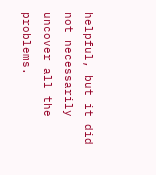helpful, but it did not necessarily uncover all the problems.